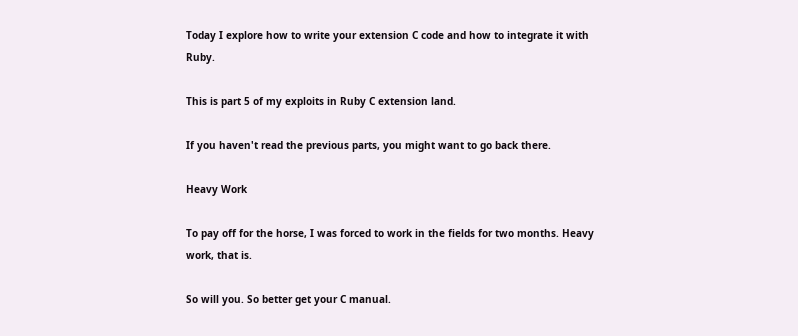Today I explore how to write your extension C code and how to integrate it with Ruby.

This is part 5 of my exploits in Ruby C extension land.

If you haven't read the previous parts, you might want to go back there.

Heavy Work

To pay off for the horse, I was forced to work in the fields for two months. Heavy work, that is.

So will you. So better get your C manual.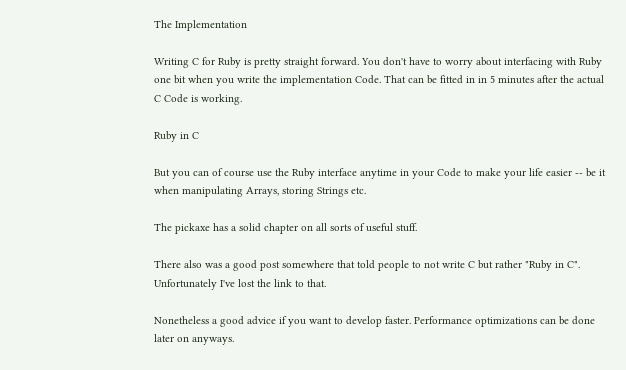The Implementation

Writing C for Ruby is pretty straight forward. You don't have to worry about interfacing with Ruby one bit when you write the implementation Code. That can be fitted in in 5 minutes after the actual C Code is working.

Ruby in C

But you can of course use the Ruby interface anytime in your Code to make your life easier -- be it when manipulating Arrays, storing Strings etc.

The pickaxe has a solid chapter on all sorts of useful stuff.

There also was a good post somewhere that told people to not write C but rather "Ruby in C". Unfortunately I've lost the link to that.

Nonetheless a good advice if you want to develop faster. Performance optimizations can be done later on anyways.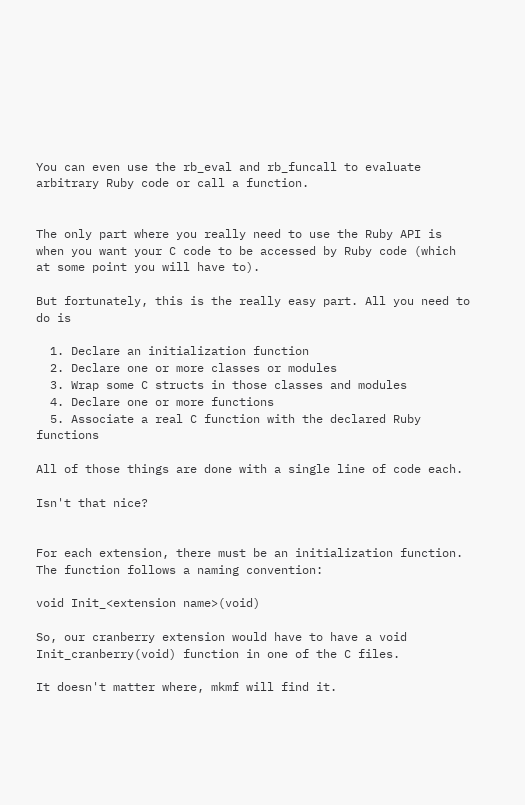You can even use the rb_eval and rb_funcall to evaluate arbitrary Ruby code or call a function.


The only part where you really need to use the Ruby API is when you want your C code to be accessed by Ruby code (which at some point you will have to).

But fortunately, this is the really easy part. All you need to do is

  1. Declare an initialization function
  2. Declare one or more classes or modules
  3. Wrap some C structs in those classes and modules
  4. Declare one or more functions
  5. Associate a real C function with the declared Ruby functions

All of those things are done with a single line of code each.

Isn't that nice?


For each extension, there must be an initialization function. The function follows a naming convention:

void Init_<extension name>(void)

So, our cranberry extension would have to have a void Init_cranberry(void) function in one of the C files.

It doesn't matter where, mkmf will find it.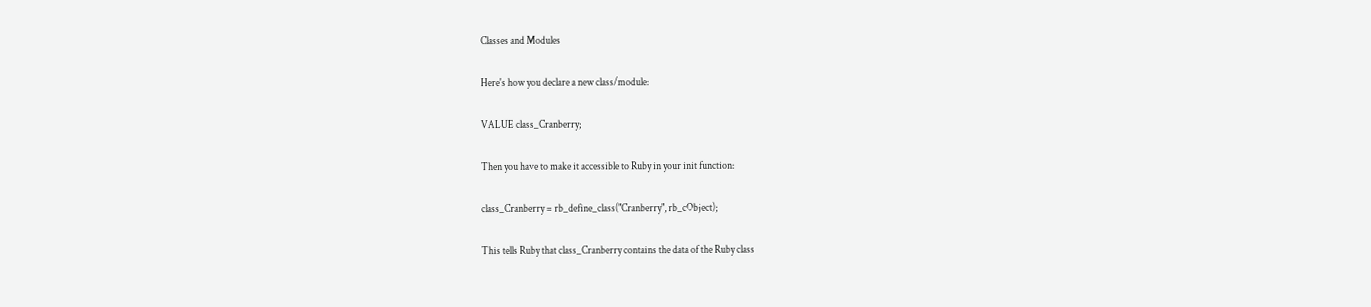Classes and Modules

Here's how you declare a new class/module:

VALUE class_Cranberry;

Then you have to make it accessible to Ruby in your init function:

class_Cranberry = rb_define_class("Cranberry", rb_cObject);

This tells Ruby that class_Cranberry contains the data of the Ruby class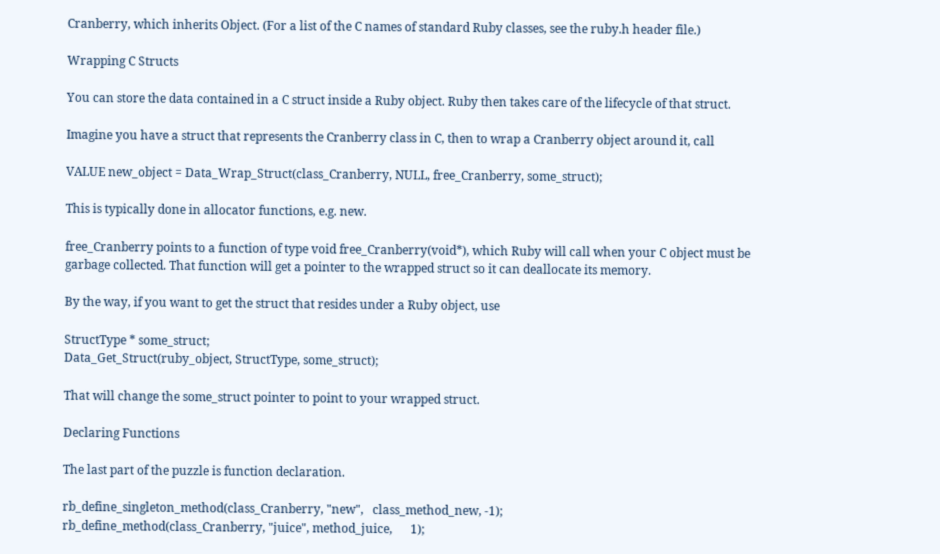Cranberry, which inherits Object. (For a list of the C names of standard Ruby classes, see the ruby.h header file.)

Wrapping C Structs

You can store the data contained in a C struct inside a Ruby object. Ruby then takes care of the lifecycle of that struct.

Imagine you have a struct that represents the Cranberry class in C, then to wrap a Cranberry object around it, call

VALUE new_object = Data_Wrap_Struct(class_Cranberry, NULL, free_Cranberry, some_struct);

This is typically done in allocator functions, e.g. new.

free_Cranberry points to a function of type void free_Cranberry(void*), which Ruby will call when your C object must be garbage collected. That function will get a pointer to the wrapped struct so it can deallocate its memory.

By the way, if you want to get the struct that resides under a Ruby object, use

StructType * some_struct;
Data_Get_Struct(ruby_object, StructType, some_struct);

That will change the some_struct pointer to point to your wrapped struct.

Declaring Functions

The last part of the puzzle is function declaration.

rb_define_singleton_method(class_Cranberry, "new",   class_method_new, -1);
rb_define_method(class_Cranberry, "juice", method_juice,      1);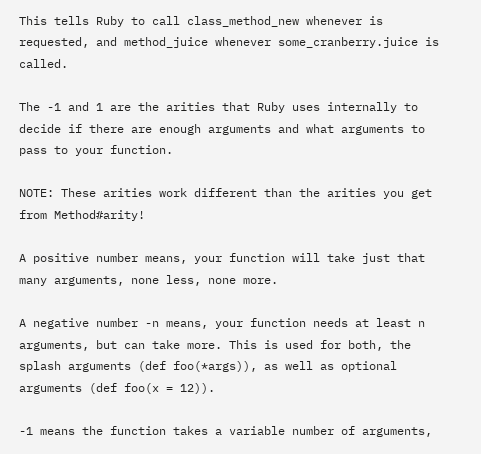This tells Ruby to call class_method_new whenever is requested, and method_juice whenever some_cranberry.juice is called.

The -1 and 1 are the arities that Ruby uses internally to decide if there are enough arguments and what arguments to pass to your function.

NOTE: These arities work different than the arities you get from Method#arity!

A positive number means, your function will take just that many arguments, none less, none more.

A negative number -n means, your function needs at least n arguments, but can take more. This is used for both, the splash arguments (def foo(*args)), as well as optional arguments (def foo(x = 12)).

-1 means the function takes a variable number of arguments,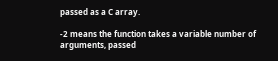passed as a C array.

-2 means the function takes a variable number of arguments, passed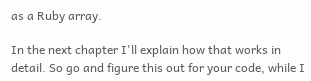as a Ruby array.

In the next chapter I'll explain how that works in detail. So go and figure this out for your code, while I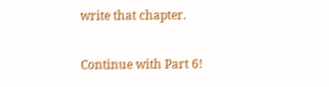write that chapter.

Continue with Part 6!